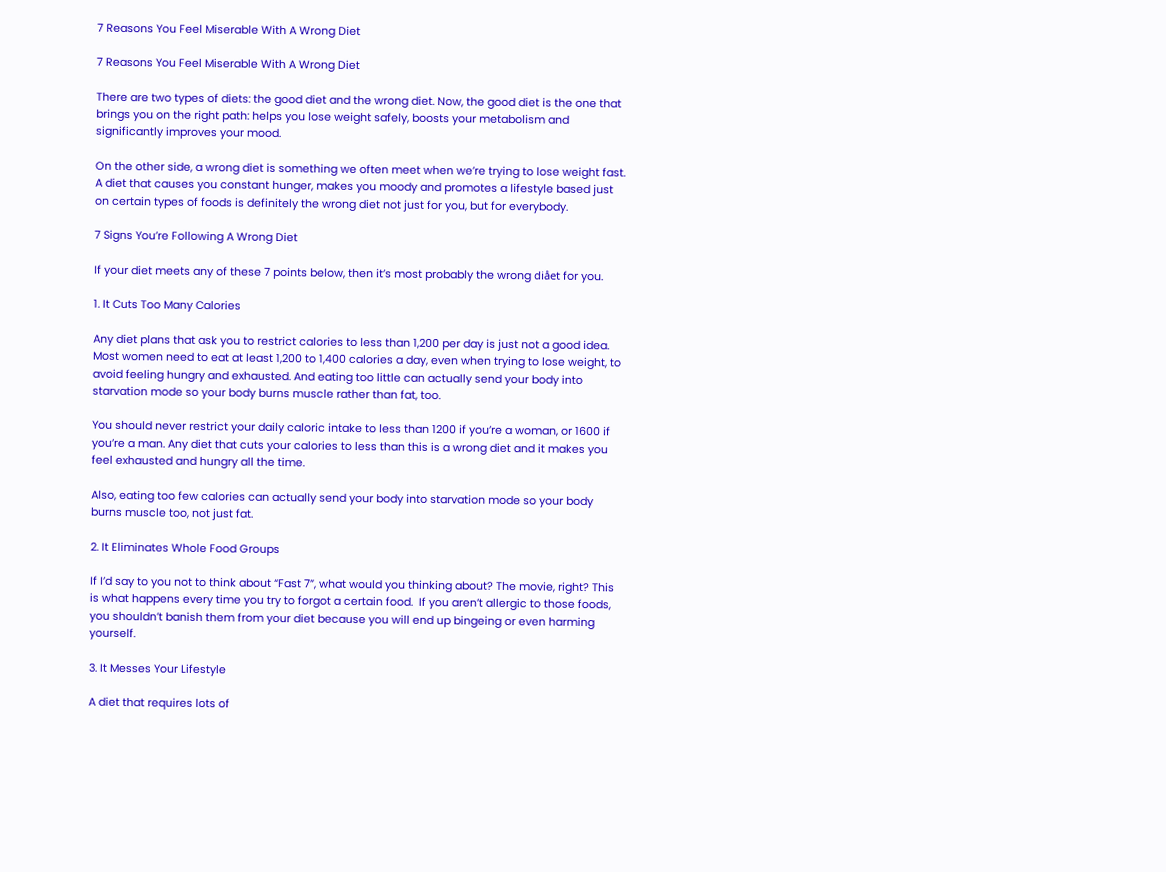7 Reasons You Feel Miserable With A Wrong Diet

7 Reasons You Feel Miserable With A Wrong Diet

There are two types of diets: the good diet and the wrong diet. Now, the good diet is the one that brings you on the right path: helps you lose weight safely, boosts your metabolism and significantly improves your mood.

On the other side, a wrong diet is something we often meet when we’re trying to lose weight fast. A diet that causes you constant hunger, makes you moody and promotes a lifestyle based just on certain types of foods is definitely the wrong diet not just for you, but for everybody.

7 Signs You’re Following A Wrong Diet

If your diet meets any of these 7 points below, then it’s most probably the wrong diået for you.

1. It Cuts Too Many Calories

Any diet plans that ask you to restrict calories to less than 1,200 per day is just not a good idea. Most women need to eat at least 1,200 to 1,400 calories a day, even when trying to lose weight, to avoid feeling hungry and exhausted. And eating too little can actually send your body into starvation mode so your body burns muscle rather than fat, too.

You should never restrict your daily caloric intake to less than 1200 if you’re a woman, or 1600 if you’re a man. Any diet that cuts your calories to less than this is a wrong diet and it makes you feel exhausted and hungry all the time.

Also, eating too few calories can actually send your body into starvation mode so your body burns muscle too, not just fat.

2. It Eliminates Whole Food Groups

If I’d say to you not to think about “Fast 7”, what would you thinking about? The movie, right? This is what happens every time you try to forgot a certain food.  If you aren’t allergic to those foods, you shouldn’t banish them from your diet because you will end up bingeing or even harming yourself.

3. It Messes Your Lifestyle

A diet that requires lots of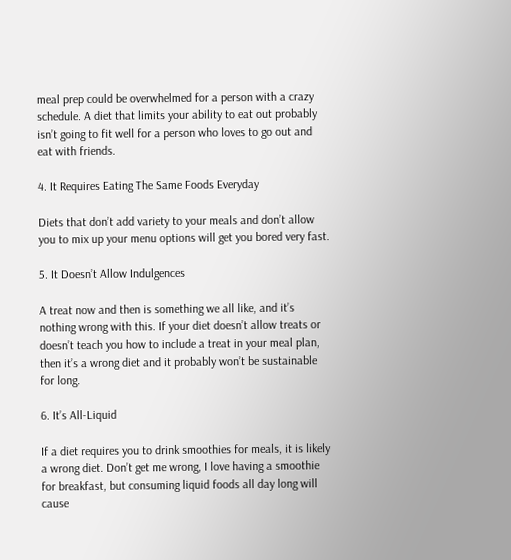meal prep could be overwhelmed for a person with a crazy schedule. A diet that limits your ability to eat out probably isn’t going to fit well for a person who loves to go out and eat with friends.

4. It Requires Eating The Same Foods Everyday

Diets that don’t add variety to your meals and don’t allow you to mix up your menu options will get you bored very fast.

5. It Doesn’t Allow Indulgences

A treat now and then is something we all like, and it’s nothing wrong with this. If your diet doesn’t allow treats or doesn’t teach you how to include a treat in your meal plan, then it’s a wrong diet and it probably won’t be sustainable for long.

6. It’s All-Liquid

If a diet requires you to drink smoothies for meals, it is likely a wrong diet. Don’t get me wrong, I love having a smoothie for breakfast, but consuming liquid foods all day long will cause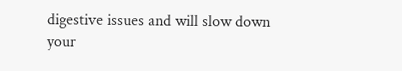digestive issues and will slow down your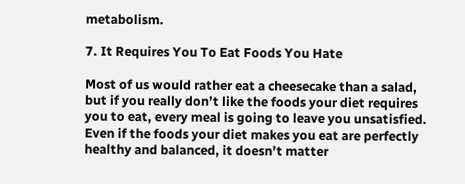metabolism.

7. It Requires You To Eat Foods You Hate

Most of us would rather eat a cheesecake than a salad, but if you really don’t like the foods your diet requires you to eat, every meal is going to leave you unsatisfied. Even if the foods your diet makes you eat are perfectly healthy and balanced, it doesn’t matter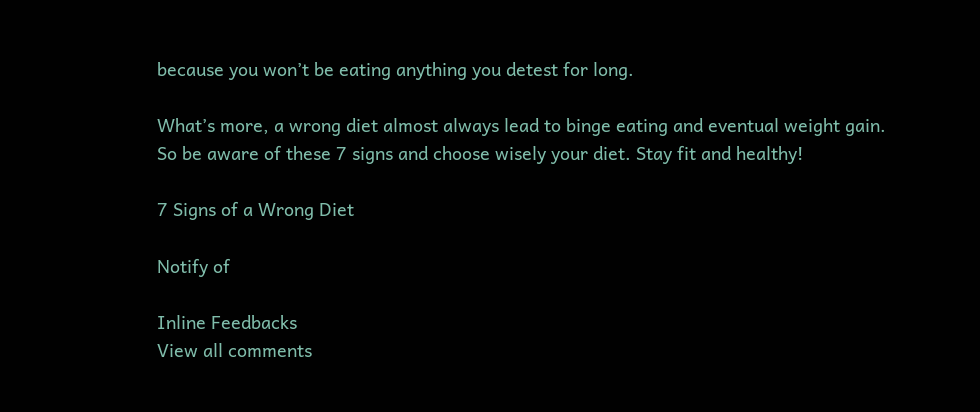because you won’t be eating anything you detest for long.

What’s more, a wrong diet almost always lead to binge eating and eventual weight gain. So be aware of these 7 signs and choose wisely your diet. Stay fit and healthy!

7 Signs of a Wrong Diet

Notify of

Inline Feedbacks
View all comments